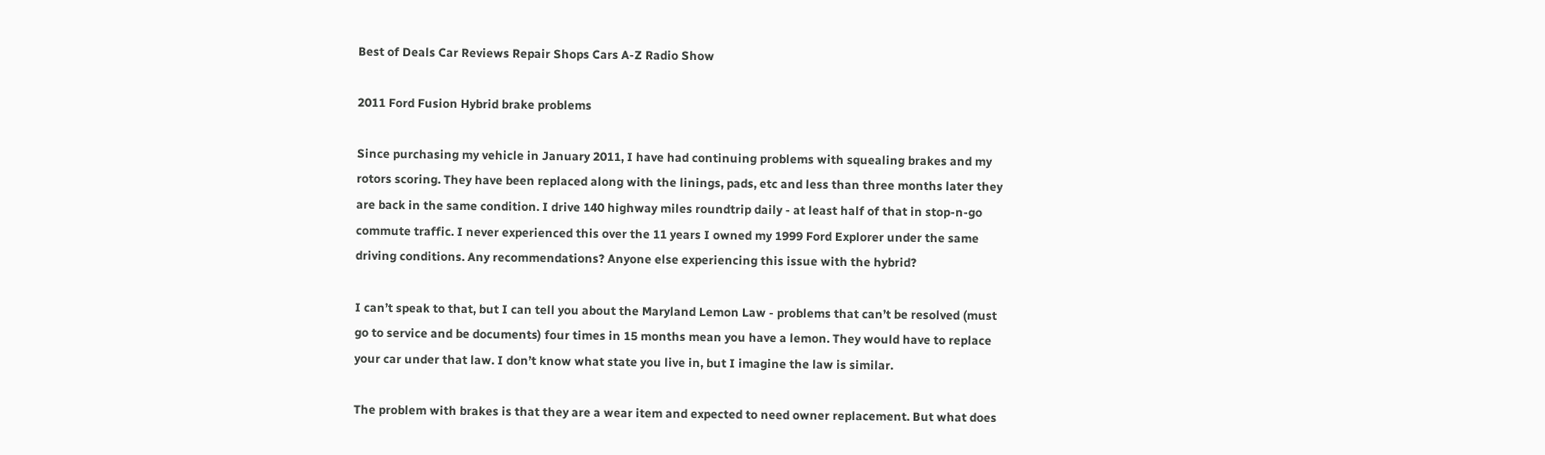Best of Deals Car Reviews Repair Shops Cars A-Z Radio Show

2011 Ford Fusion Hybrid brake problems

Since purchasing my vehicle in January 2011, I have had continuing problems with squealing brakes and my rotors scoring. They have been replaced along with the linings, pads, etc and less than three months later they are back in the same condition. I drive 140 highway miles roundtrip daily - at least half of that in stop-n-go commute traffic. I never experienced this over the 11 years I owned my 1999 Ford Explorer under the same driving conditions. Any recommendations? Anyone else experiencing this issue with the hybrid?

I can’t speak to that, but I can tell you about the Maryland Lemon Law - problems that can’t be resolved (must go to service and be documents) four times in 15 months mean you have a lemon. They would have to replace your car under that law. I don’t know what state you live in, but I imagine the law is similar.

The problem with brakes is that they are a wear item and expected to need owner replacement. But what does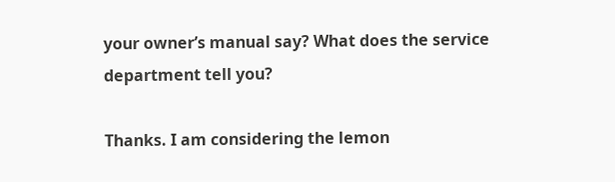your owner’s manual say? What does the service department tell you?

Thanks. I am considering the lemon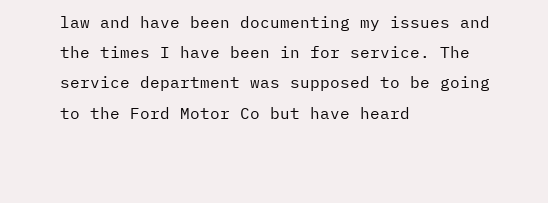law and have been documenting my issues and the times I have been in for service. The service department was supposed to be going to the Ford Motor Co but have heard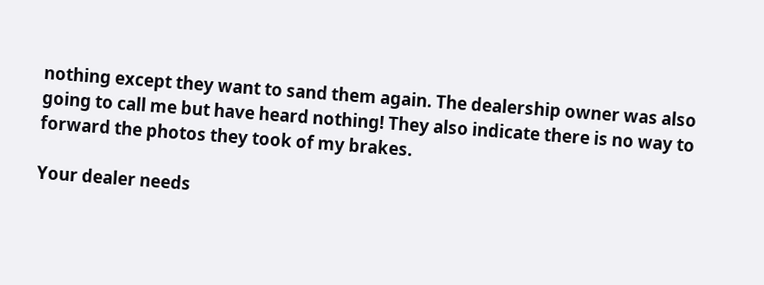nothing except they want to sand them again. The dealership owner was also going to call me but have heard nothing! They also indicate there is no way to forward the photos they took of my brakes.

Your dealer needs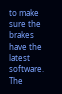to make sure the brakes have the latest software. The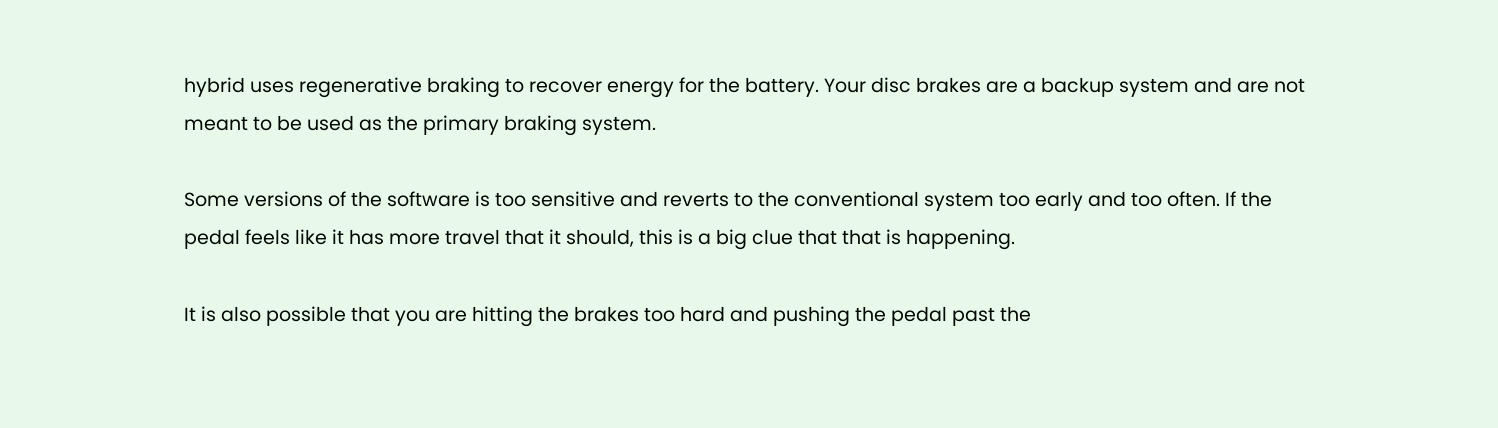hybrid uses regenerative braking to recover energy for the battery. Your disc brakes are a backup system and are not meant to be used as the primary braking system.

Some versions of the software is too sensitive and reverts to the conventional system too early and too often. If the pedal feels like it has more travel that it should, this is a big clue that that is happening.

It is also possible that you are hitting the brakes too hard and pushing the pedal past the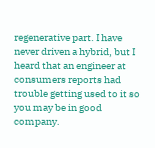regenerative part. I have never driven a hybrid, but I heard that an engineer at consumers reports had trouble getting used to it so you may be in good company.